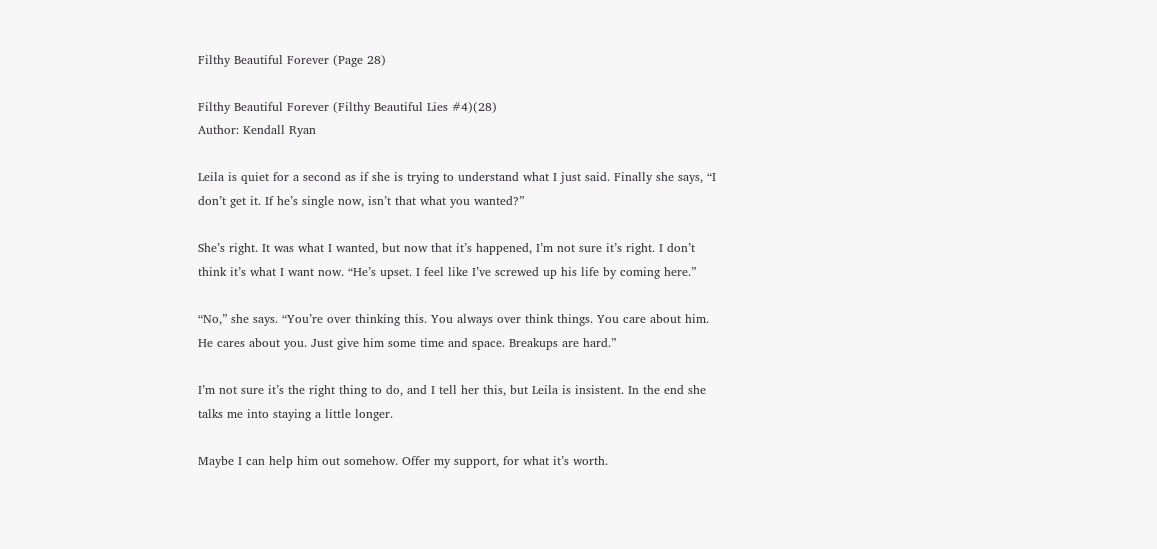Filthy Beautiful Forever (Page 28)

Filthy Beautiful Forever (Filthy Beautiful Lies #4)(28)
Author: Kendall Ryan

Leila is quiet for a second as if she is trying to understand what I just said. Finally she says, “I don’t get it. If he’s single now, isn’t that what you wanted?”

She’s right. It was what I wanted, but now that it’s happened, I’m not sure it’s right. I don’t think it’s what I want now. “He’s upset. I feel like I’ve screwed up his life by coming here.”

“No,” she says. “You’re over thinking this. You always over think things. You care about him. He cares about you. Just give him some time and space. Breakups are hard.”

I’m not sure it’s the right thing to do, and I tell her this, but Leila is insistent. In the end she talks me into staying a little longer.

Maybe I can help him out somehow. Offer my support, for what it’s worth.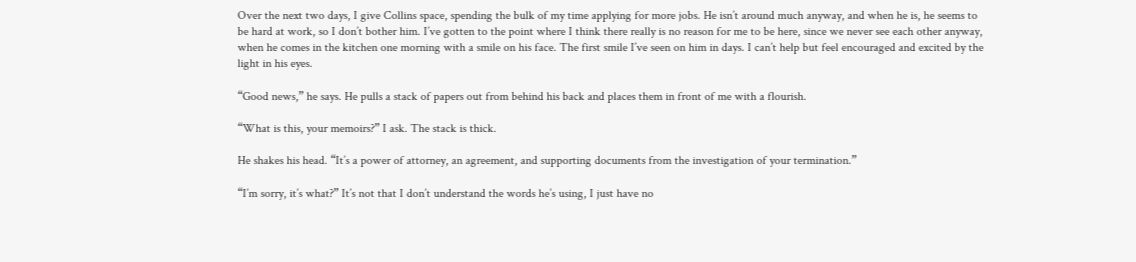Over the next two days, I give Collins space, spending the bulk of my time applying for more jobs. He isn’t around much anyway, and when he is, he seems to be hard at work, so I don’t bother him. I’ve gotten to the point where I think there really is no reason for me to be here, since we never see each other anyway, when he comes in the kitchen one morning with a smile on his face. The first smile I’ve seen on him in days. I can’t help but feel encouraged and excited by the light in his eyes.

“Good news,” he says. He pulls a stack of papers out from behind his back and places them in front of me with a flourish.

“What is this, your memoirs?” I ask. The stack is thick.

He shakes his head. “It’s a power of attorney, an agreement, and supporting documents from the investigation of your termination.”

“I’m sorry, it’s what?” It’s not that I don’t understand the words he’s using, I just have no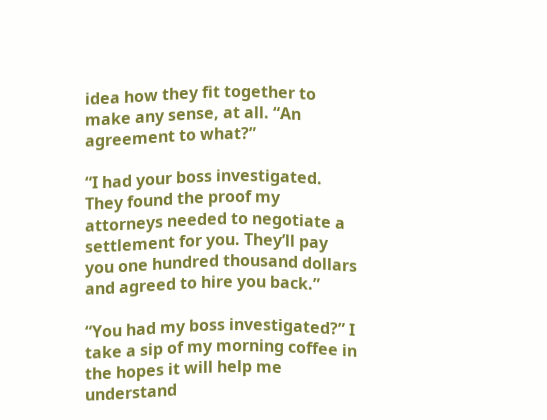idea how they fit together to make any sense, at all. “An agreement to what?”

“I had your boss investigated. They found the proof my attorneys needed to negotiate a settlement for you. They’ll pay you one hundred thousand dollars and agreed to hire you back.”

“You had my boss investigated?” I take a sip of my morning coffee in the hopes it will help me understand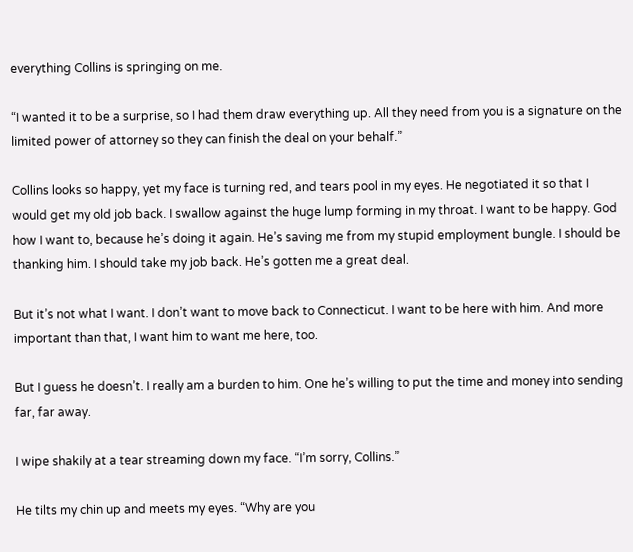everything Collins is springing on me.

“I wanted it to be a surprise, so I had them draw everything up. All they need from you is a signature on the limited power of attorney so they can finish the deal on your behalf.”

Collins looks so happy, yet my face is turning red, and tears pool in my eyes. He negotiated it so that I would get my old job back. I swallow against the huge lump forming in my throat. I want to be happy. God how I want to, because he’s doing it again. He’s saving me from my stupid employment bungle. I should be thanking him. I should take my job back. He’s gotten me a great deal.

But it’s not what I want. I don’t want to move back to Connecticut. I want to be here with him. And more important than that, I want him to want me here, too.

But I guess he doesn’t. I really am a burden to him. One he’s willing to put the time and money into sending far, far away.

I wipe shakily at a tear streaming down my face. “I’m sorry, Collins.”

He tilts my chin up and meets my eyes. “Why are you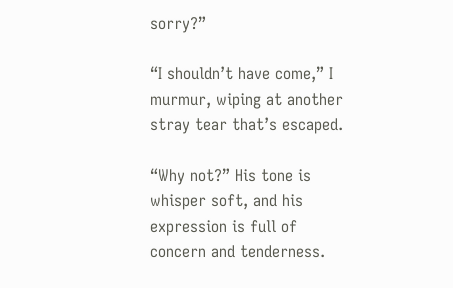sorry?”

“I shouldn’t have come,” I murmur, wiping at another stray tear that’s escaped.

“Why not?” His tone is whisper soft, and his expression is full of concern and tenderness.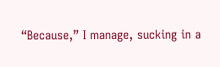“Because,” I manage, sucking in a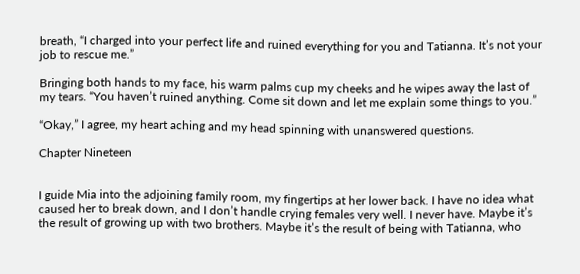breath, “I charged into your perfect life and ruined everything for you and Tatianna. It’s not your job to rescue me.”

Bringing both hands to my face, his warm palms cup my cheeks and he wipes away the last of my tears. “You haven’t ruined anything. Come sit down and let me explain some things to you.”

“Okay,” I agree, my heart aching and my head spinning with unanswered questions.

Chapter Nineteen


I guide Mia into the adjoining family room, my fingertips at her lower back. I have no idea what caused her to break down, and I don’t handle crying females very well. I never have. Maybe it’s the result of growing up with two brothers. Maybe it’s the result of being with Tatianna, who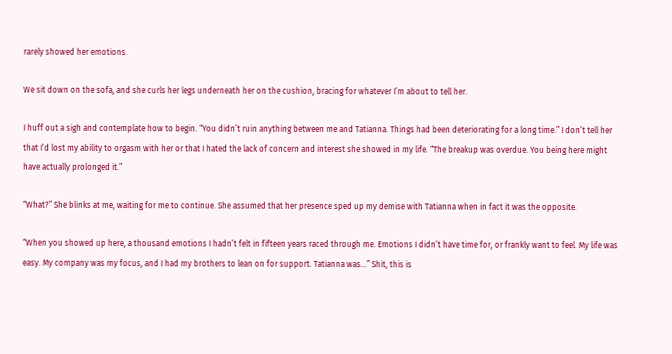rarely showed her emotions.

We sit down on the sofa, and she curls her legs underneath her on the cushion, bracing for whatever I’m about to tell her.

I huff out a sigh and contemplate how to begin. “You didn’t ruin anything between me and Tatianna. Things had been deteriorating for a long time.” I don’t tell her that I’d lost my ability to orgasm with her or that I hated the lack of concern and interest she showed in my life. “The breakup was overdue. You being here might have actually prolonged it.”

“What?” She blinks at me, waiting for me to continue. She assumed that her presence sped up my demise with Tatianna when in fact it was the opposite.

“When you showed up here, a thousand emotions I hadn’t felt in fifteen years raced through me. Emotions I didn’t have time for, or frankly want to feel. My life was easy. My company was my focus, and I had my brothers to lean on for support. Tatianna was…” Shit, this is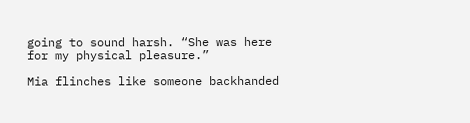going to sound harsh. “She was here for my physical pleasure.”

Mia flinches like someone backhanded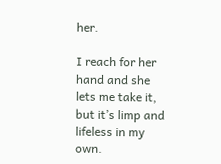her.

I reach for her hand and she lets me take it, but it’s limp and lifeless in my own.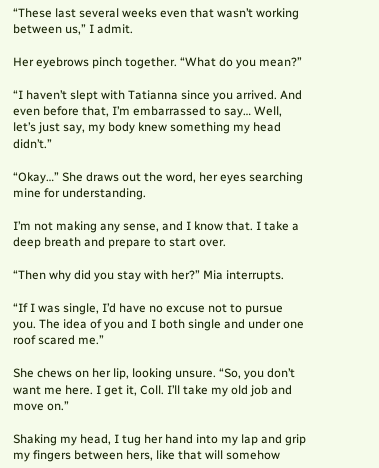“These last several weeks even that wasn’t working between us,” I admit.

Her eyebrows pinch together. “What do you mean?”

“I haven’t slept with Tatianna since you arrived. And even before that, I’m embarrassed to say… Well, let’s just say, my body knew something my head didn’t.”

“Okay…” She draws out the word, her eyes searching mine for understanding.

I’m not making any sense, and I know that. I take a deep breath and prepare to start over.

“Then why did you stay with her?” Mia interrupts.

“If I was single, I’d have no excuse not to pursue you. The idea of you and I both single and under one roof scared me.”

She chews on her lip, looking unsure. “So, you don’t want me here. I get it, Coll. I’ll take my old job and move on.”

Shaking my head, I tug her hand into my lap and grip my fingers between hers, like that will somehow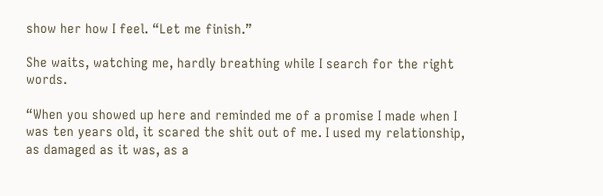show her how I feel. “Let me finish.”

She waits, watching me, hardly breathing while I search for the right words.

“When you showed up here and reminded me of a promise I made when I was ten years old, it scared the shit out of me. I used my relationship, as damaged as it was, as a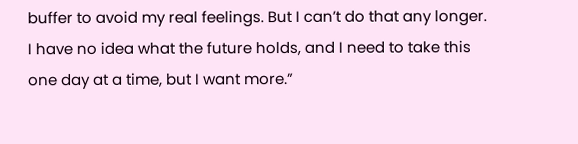buffer to avoid my real feelings. But I can’t do that any longer. I have no idea what the future holds, and I need to take this one day at a time, but I want more.”